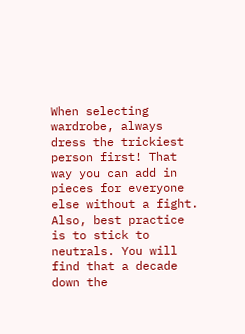When selecting wardrobe, always dress the trickiest person first! That way you can add in pieces for everyone else without a fight. Also, best practice is to stick to neutrals. You will find that a decade down the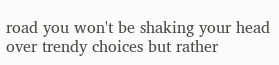road you won't be shaking your head over trendy choices but rather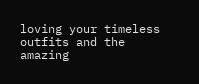loving your timeless outfits and the amazing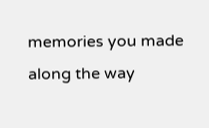memories you made along the way